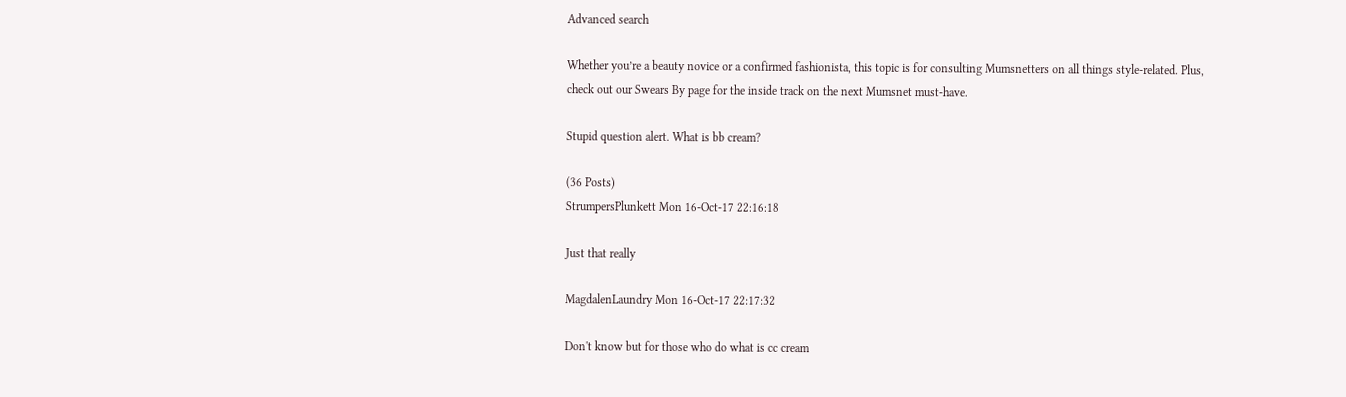Advanced search

Whether you’re a beauty novice or a confirmed fashionista, this topic is for consulting Mumsnetters on all things style-related. Plus, check out our Swears By page for the inside track on the next Mumsnet must-have.

Stupid question alert. What is bb cream?

(36 Posts)
StrumpersPlunkett Mon 16-Oct-17 22:16:18

Just that really

MagdalenLaundry Mon 16-Oct-17 22:17:32

Don't know but for those who do what is cc cream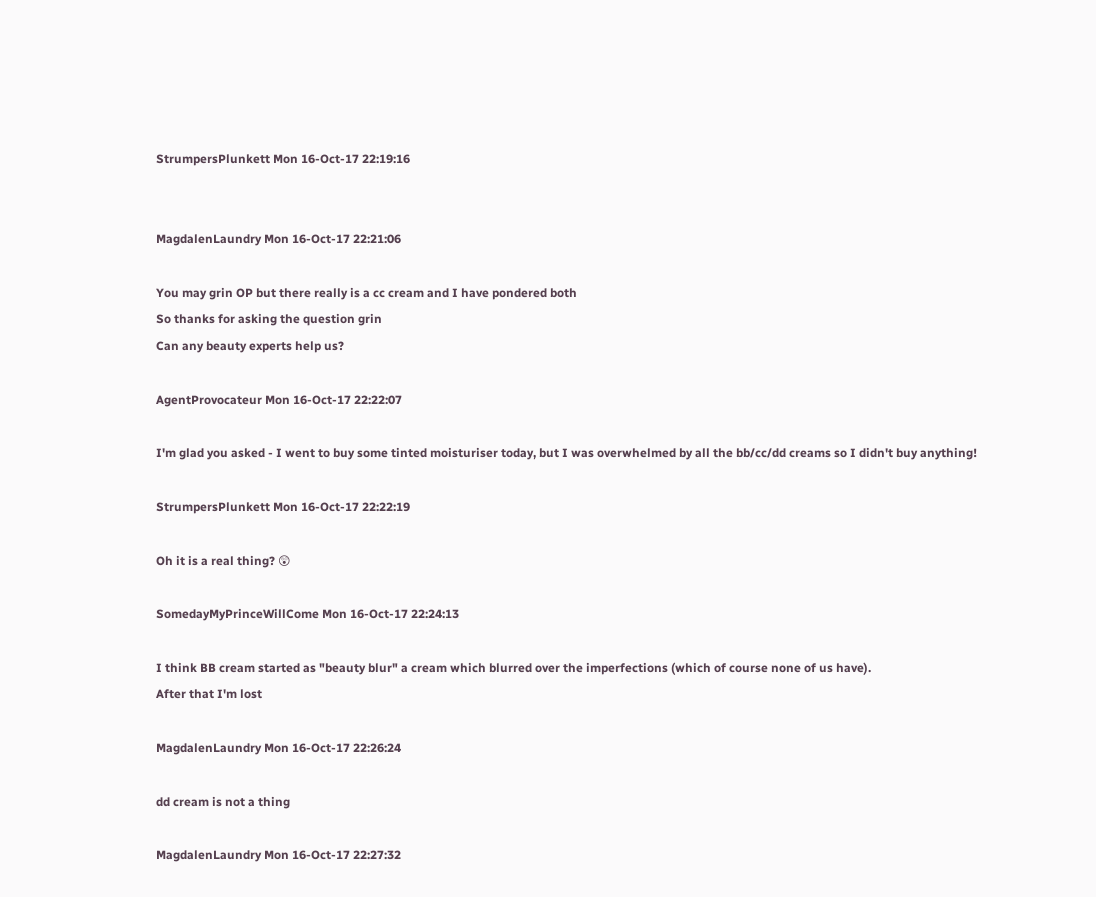StrumpersPlunkett Mon 16-Oct-17 22:19:16


MagdalenLaundry Mon 16-Oct-17 22:21:06

You may grin OP but there really is a cc cream and I have pondered both
So thanks for asking the question grin
Can any beauty experts help us?

AgentProvocateur Mon 16-Oct-17 22:22:07

I'm glad you asked - I went to buy some tinted moisturiser today, but I was overwhelmed by all the bb/cc/dd creams so I didn't buy anything!

StrumpersPlunkett Mon 16-Oct-17 22:22:19

Oh it is a real thing? 😲

SomedayMyPrinceWillCome Mon 16-Oct-17 22:24:13

I think BB cream started as "beauty blur" a cream which blurred over the imperfections (which of course none of us have).
After that I'm lost

MagdalenLaundry Mon 16-Oct-17 22:26:24

dd cream is not a thing

MagdalenLaundry Mon 16-Oct-17 22:27:32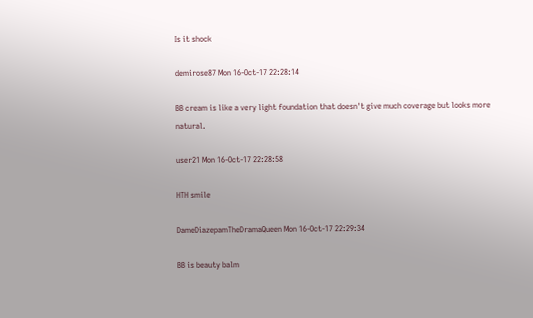Is it shock

demirose87 Mon 16-Oct-17 22:28:14

BB cream is like a very light foundation that doesn't give much coverage but looks more natural.

user21 Mon 16-Oct-17 22:28:58

HTH smile

DameDiazepamTheDramaQueen Mon 16-Oct-17 22:29:34

BB is beauty balm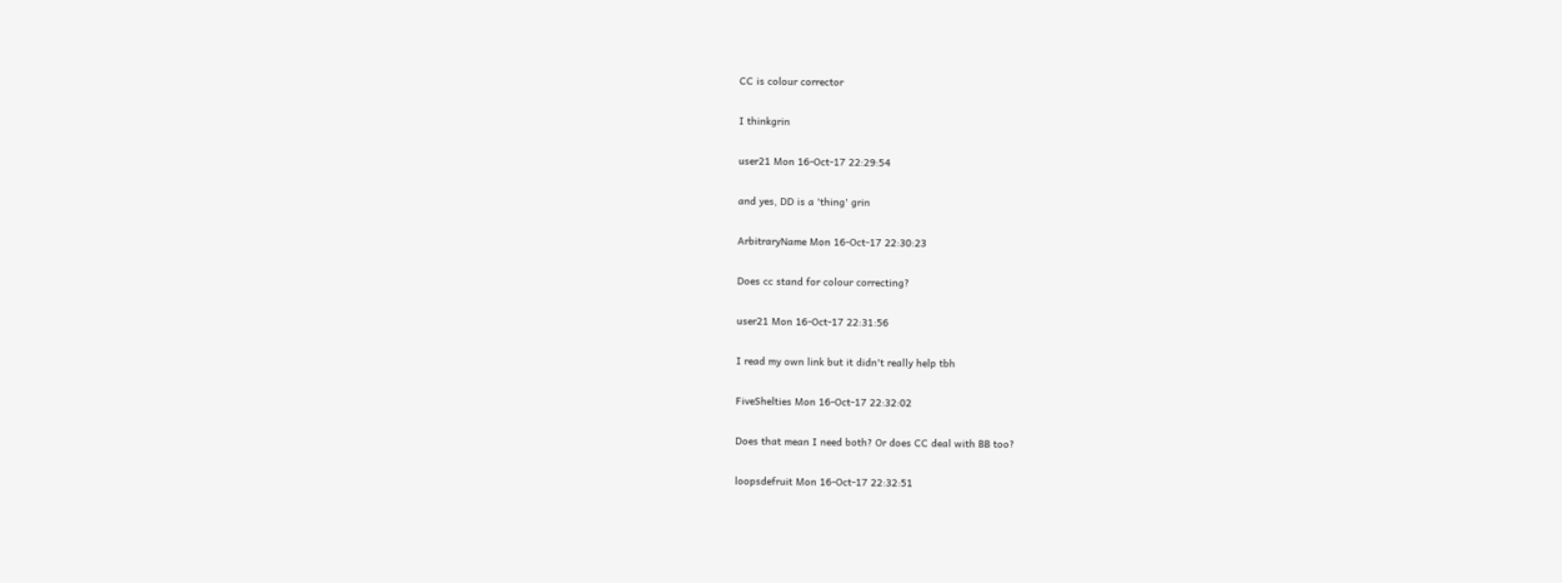CC is colour corrector

I thinkgrin

user21 Mon 16-Oct-17 22:29:54

and yes, DD is a 'thing' grin

ArbitraryName Mon 16-Oct-17 22:30:23

Does cc stand for colour correcting?

user21 Mon 16-Oct-17 22:31:56

I read my own link but it didn't really help tbh

FiveShelties Mon 16-Oct-17 22:32:02

Does that mean I need both? Or does CC deal with BB too?

loopsdefruit Mon 16-Oct-17 22:32:51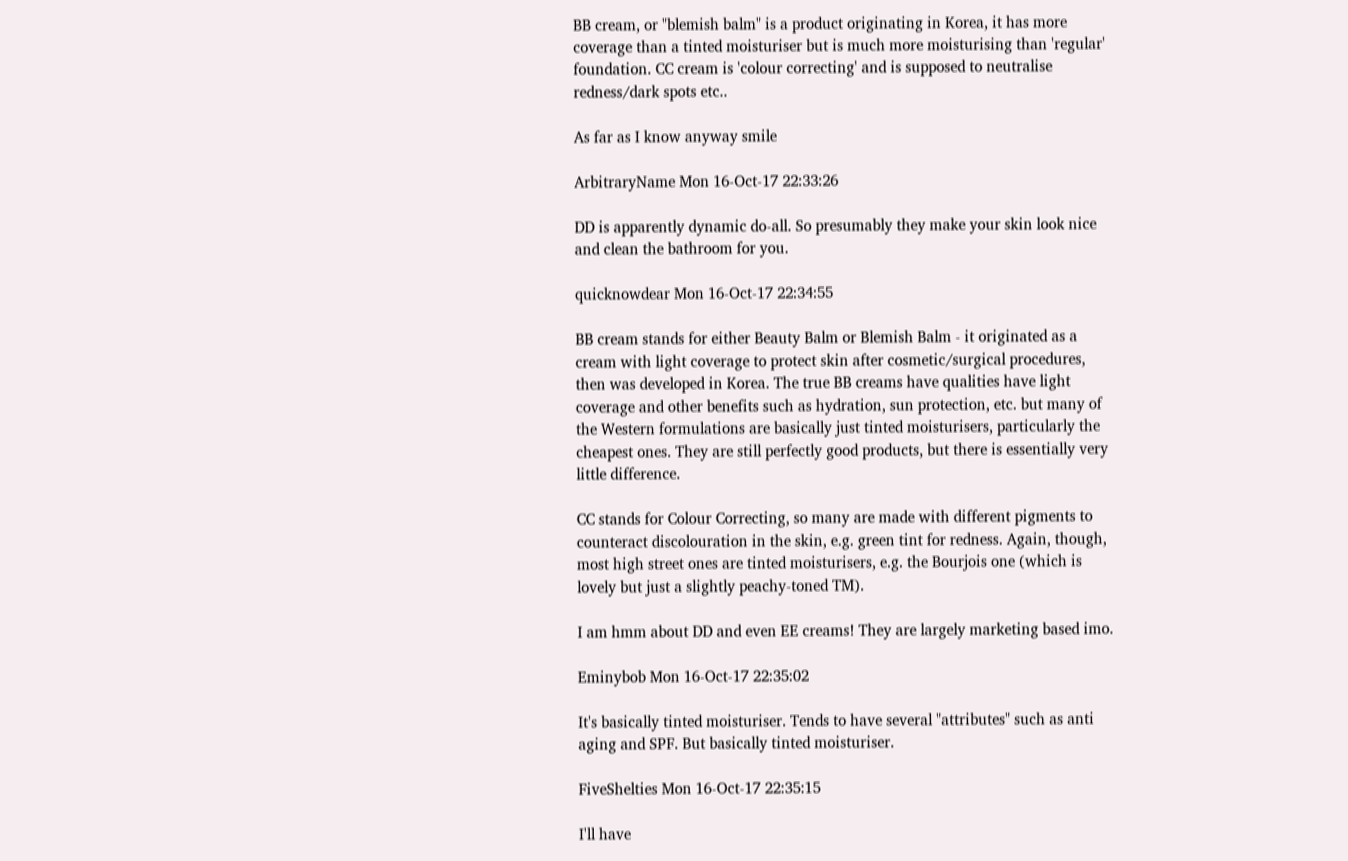BB cream, or "blemish balm" is a product originating in Korea, it has more coverage than a tinted moisturiser but is much more moisturising than 'regular' foundation. CC cream is 'colour correcting' and is supposed to neutralise redness/dark spots etc..

As far as I know anyway smile

ArbitraryName Mon 16-Oct-17 22:33:26

DD is apparently dynamic do-all. So presumably they make your skin look nice and clean the bathroom for you.

quicknowdear Mon 16-Oct-17 22:34:55

BB cream stands for either Beauty Balm or Blemish Balm - it originated as a cream with light coverage to protect skin after cosmetic/surgical procedures, then was developed in Korea. The true BB creams have qualities have light coverage and other benefits such as hydration, sun protection, etc. but many of the Western formulations are basically just tinted moisturisers, particularly the cheapest ones. They are still perfectly good products, but there is essentially very little difference.

CC stands for Colour Correcting, so many are made with different pigments to counteract discolouration in the skin, e.g. green tint for redness. Again, though, most high street ones are tinted moisturisers, e.g. the Bourjois one (which is lovely but just a slightly peachy-toned TM).

I am hmm about DD and even EE creams! They are largely marketing based imo.

Eminybob Mon 16-Oct-17 22:35:02

It's basically tinted moisturiser. Tends to have several "attributes" such as anti aging and SPF. But basically tinted moisturiser.

FiveShelties Mon 16-Oct-17 22:35:15

I'll have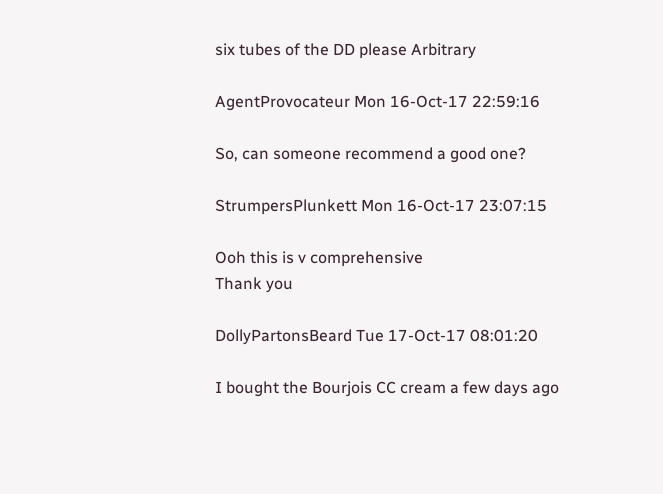six tubes of the DD please Arbitrary

AgentProvocateur Mon 16-Oct-17 22:59:16

So, can someone recommend a good one?

StrumpersPlunkett Mon 16-Oct-17 23:07:15

Ooh this is v comprehensive
Thank you

DollyPartonsBeard Tue 17-Oct-17 08:01:20

I bought the Bourjois CC cream a few days ago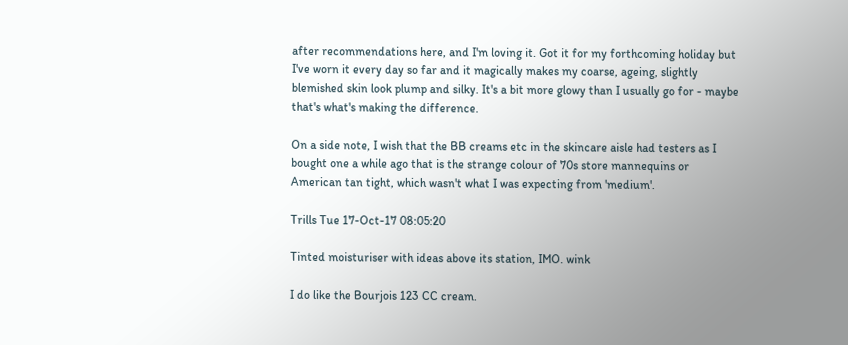after recommendations here, and I'm loving it. Got it for my forthcoming holiday but I've worn it every day so far and it magically makes my coarse, ageing, slightly blemished skin look plump and silky. It's a bit more glowy than I usually go for - maybe that's what's making the difference.

On a side note, I wish that the BB creams etc in the skincare aisle had testers as I bought one a while ago that is the strange colour of 70s store mannequins or American tan tight, which wasn't what I was expecting from 'medium'.

Trills Tue 17-Oct-17 08:05:20

Tinted moisturiser with ideas above its station, IMO. wink

I do like the Bourjois 123 CC cream.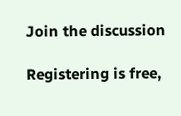Join the discussion

Registering is free,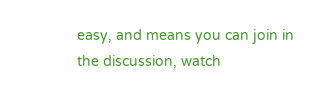easy, and means you can join in the discussion, watch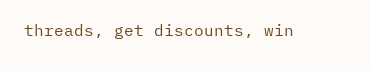threads, get discounts, win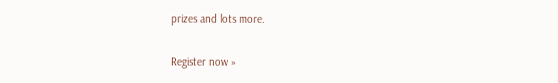prizes and lots more.

Register now »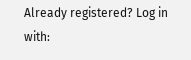Already registered? Log in with: